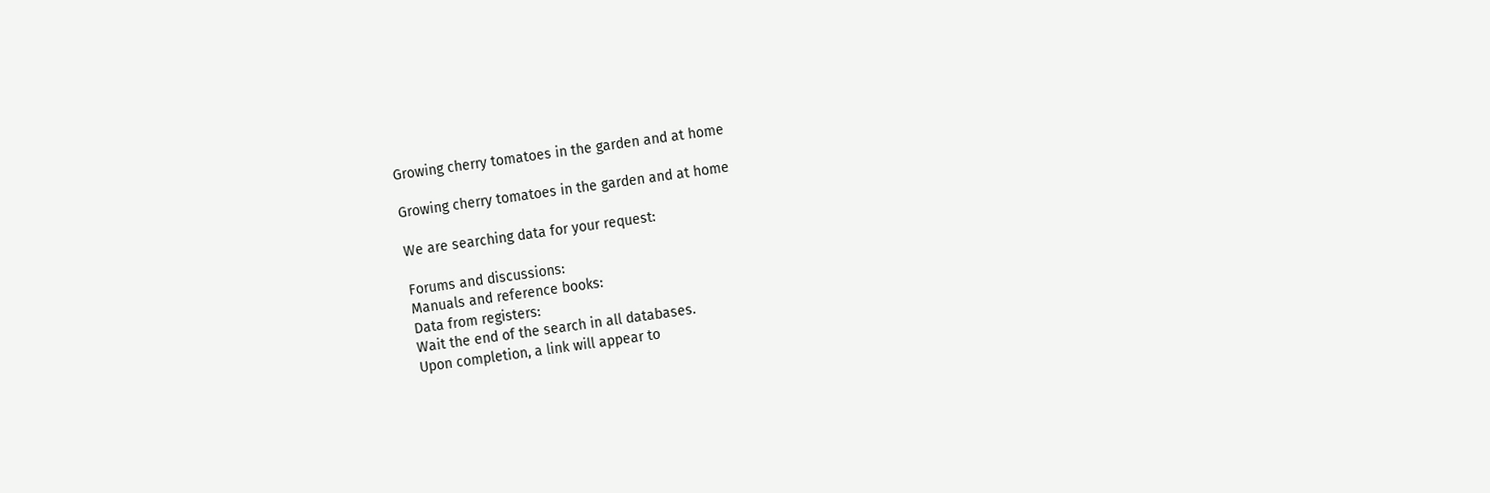Growing cherry tomatoes in the garden and at home

Growing cherry tomatoes in the garden and at home

We are searching data for your request:

Forums and discussions:
Manuals and reference books:
Data from registers:
Wait the end of the search in all databases.
Upon completion, a link will appear to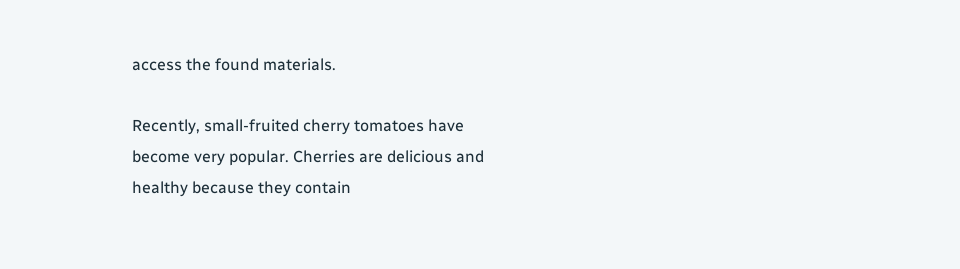access the found materials.

Recently, small-fruited cherry tomatoes have become very popular. Cherries are delicious and healthy because they contain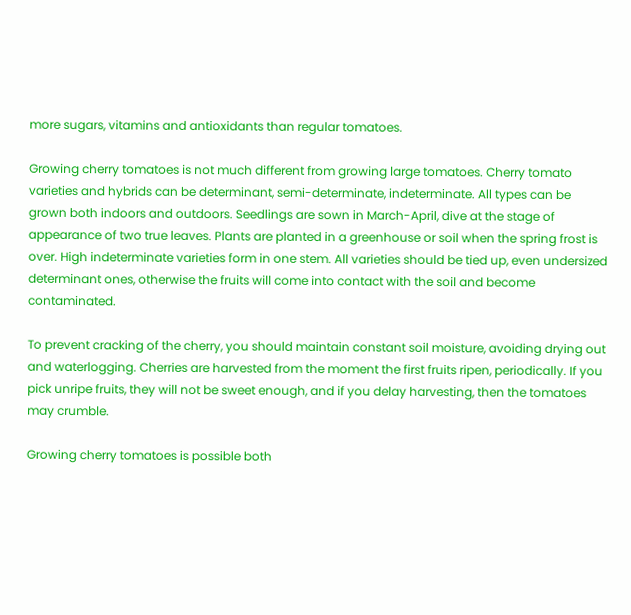more sugars, vitamins and antioxidants than regular tomatoes.

Growing cherry tomatoes is not much different from growing large tomatoes. Cherry tomato varieties and hybrids can be determinant, semi-determinate, indeterminate. All types can be grown both indoors and outdoors. Seedlings are sown in March-April, dive at the stage of appearance of two true leaves. Plants are planted in a greenhouse or soil when the spring frost is over. High indeterminate varieties form in one stem. All varieties should be tied up, even undersized determinant ones, otherwise the fruits will come into contact with the soil and become contaminated.

To prevent cracking of the cherry, you should maintain constant soil moisture, avoiding drying out and waterlogging. Cherries are harvested from the moment the first fruits ripen, periodically. If you pick unripe fruits, they will not be sweet enough, and if you delay harvesting, then the tomatoes may crumble.

Growing cherry tomatoes is possible both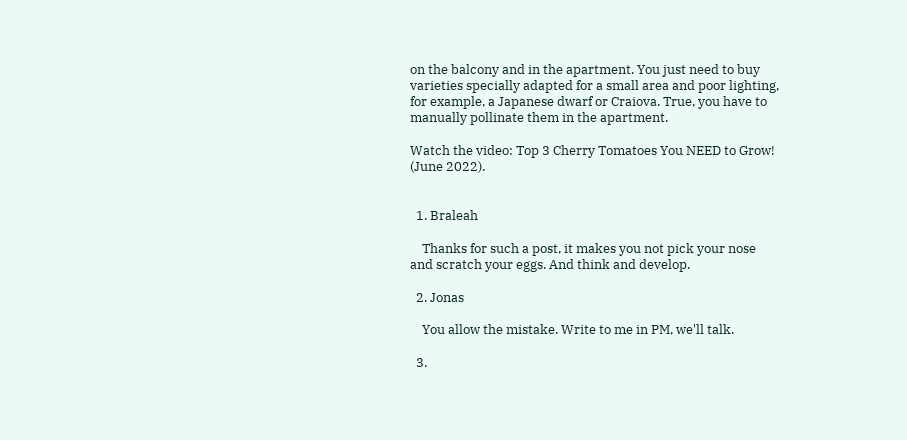on the balcony and in the apartment. You just need to buy varieties specially adapted for a small area and poor lighting, for example, a Japanese dwarf or Craiova. True, you have to manually pollinate them in the apartment.

Watch the video: Top 3 Cherry Tomatoes You NEED to Grow! (June 2022).


  1. Braleah

    Thanks for such a post, it makes you not pick your nose and scratch your eggs. And think and develop.

  2. Jonas

    You allow the mistake. Write to me in PM, we'll talk.

  3.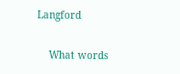Langford

    What words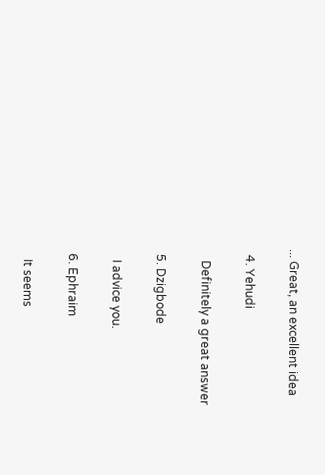... Great, an excellent idea

  4. Yehudi

    Definitely a great answer

  5. Dzigbode

    I advice you.

  6. Ephraim

    It seems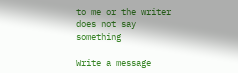to me or the writer does not say something

Write a message